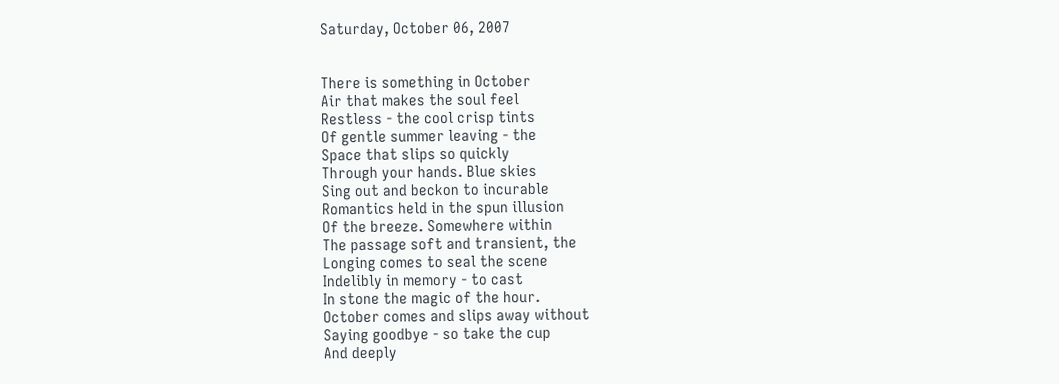Saturday, October 06, 2007


There is something in October
Air that makes the soul feel
Restless - the cool crisp tints
Of gentle summer leaving - the
Space that slips so quickly
Through your hands. Blue skies
Sing out and beckon to incurable
Romantics held in the spun illusion
Of the breeze. Somewhere within
The passage soft and transient, the
Longing comes to seal the scene
Indelibly in memory - to cast
In stone the magic of the hour.
October comes and slips away without
Saying goodbye - so take the cup
And deeply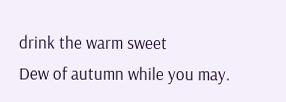drink the warm sweet
Dew of autumn while you may.